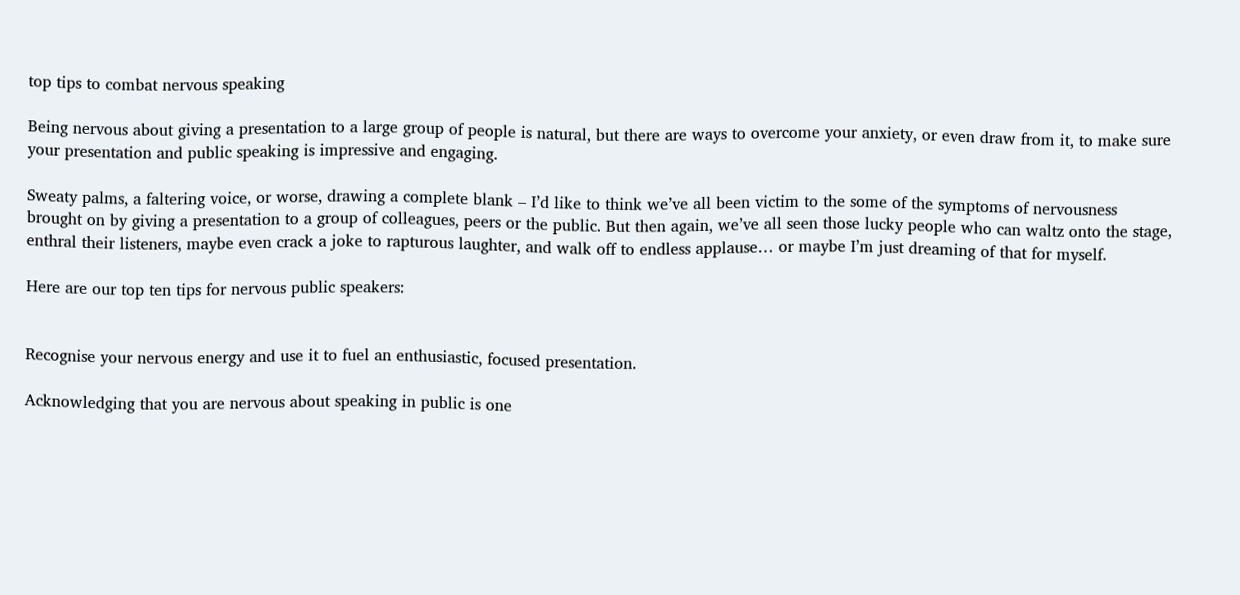top tips to combat nervous speaking

Being nervous about giving a presentation to a large group of people is natural, but there are ways to overcome your anxiety, or even draw from it, to make sure your presentation and public speaking is impressive and engaging.

Sweaty palms, a faltering voice, or worse, drawing a complete blank – I’d like to think we’ve all been victim to the some of the symptoms of nervousness brought on by giving a presentation to a group of colleagues, peers or the public. But then again, we’ve all seen those lucky people who can waltz onto the stage, enthral their listeners, maybe even crack a joke to rapturous laughter, and walk off to endless applause… or maybe I’m just dreaming of that for myself.

Here are our top ten tips for nervous public speakers:


Recognise your nervous energy and use it to fuel an enthusiastic, focused presentation.

Acknowledging that you are nervous about speaking in public is one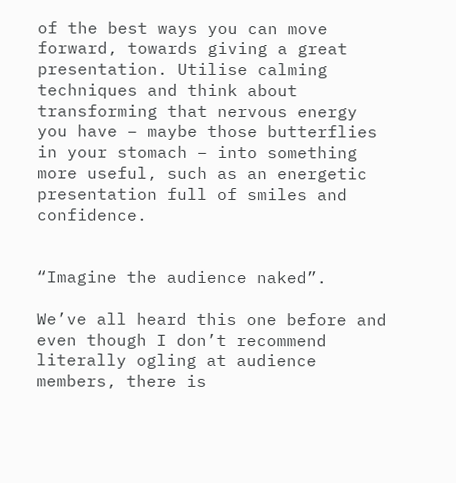of the best ways you can move forward, towards giving a great presentation. Utilise calming techniques and think about transforming that nervous energy you have – maybe those butterflies in your stomach – into something more useful, such as an energetic presentation full of smiles and confidence.


“Imagine the audience naked”.

We’ve all heard this one before and even though I don’t recommend literally ogling at audience members, there is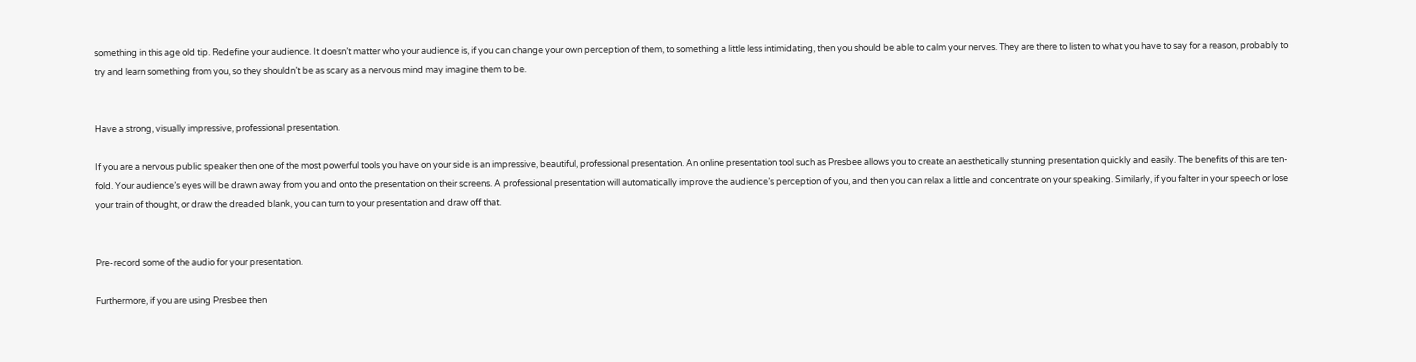something in this age old tip. Redefine your audience. It doesn’t matter who your audience is, if you can change your own perception of them, to something a little less intimidating, then you should be able to calm your nerves. They are there to listen to what you have to say for a reason, probably to try and learn something from you, so they shouldn’t be as scary as a nervous mind may imagine them to be.


Have a strong, visually impressive, professional presentation.

If you are a nervous public speaker then one of the most powerful tools you have on your side is an impressive, beautiful, professional presentation. An online presentation tool such as Presbee allows you to create an aesthetically stunning presentation quickly and easily. The benefits of this are ten-fold. Your audience’s eyes will be drawn away from you and onto the presentation on their screens. A professional presentation will automatically improve the audience’s perception of you, and then you can relax a little and concentrate on your speaking. Similarly, if you falter in your speech or lose your train of thought, or draw the dreaded blank, you can turn to your presentation and draw off that.


Pre-record some of the audio for your presentation.

Furthermore, if you are using Presbee then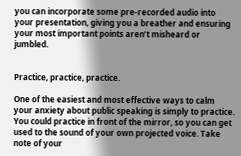you can incorporate some pre-recorded audio into your presentation, giving you a breather and ensuring your most important points aren’t misheard or jumbled.


Practice, practice, practice.

One of the easiest and most effective ways to calm your anxiety about public speaking is simply to practice. You could practice in front of the mirror, so you can get used to the sound of your own projected voice. Take note of your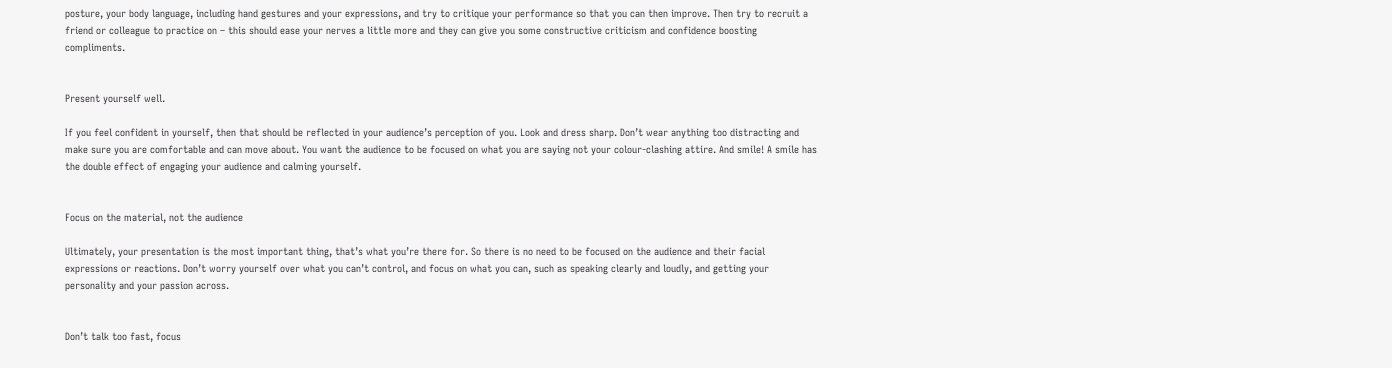posture, your body language, including hand gestures and your expressions, and try to critique your performance so that you can then improve. Then try to recruit a friend or colleague to practice on – this should ease your nerves a little more and they can give you some constructive criticism and confidence boosting compliments.


Present yourself well.

If you feel confident in yourself, then that should be reflected in your audience’s perception of you. Look and dress sharp. Don’t wear anything too distracting and make sure you are comfortable and can move about. You want the audience to be focused on what you are saying not your colour-clashing attire. And smile! A smile has the double effect of engaging your audience and calming yourself.


Focus on the material, not the audience

Ultimately, your presentation is the most important thing, that’s what you’re there for. So there is no need to be focused on the audience and their facial expressions or reactions. Don’t worry yourself over what you can’t control, and focus on what you can, such as speaking clearly and loudly, and getting your personality and your passion across.


Don’t talk too fast, focus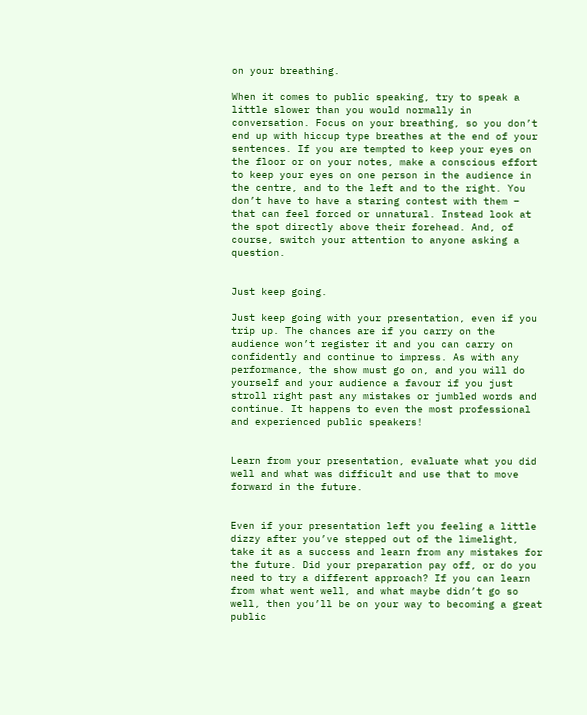on your breathing.

When it comes to public speaking, try to speak a little slower than you would normally in conversation. Focus on your breathing, so you don’t end up with hiccup type breathes at the end of your sentences. If you are tempted to keep your eyes on the floor or on your notes, make a conscious effort to keep your eyes on one person in the audience in the centre, and to the left and to the right. You don’t have to have a staring contest with them – that can feel forced or unnatural. Instead look at the spot directly above their forehead. And, of course, switch your attention to anyone asking a question.


Just keep going.

Just keep going with your presentation, even if you trip up. The chances are if you carry on the audience won’t register it and you can carry on confidently and continue to impress. As with any performance, the show must go on, and you will do yourself and your audience a favour if you just stroll right past any mistakes or jumbled words and continue. It happens to even the most professional and experienced public speakers!


Learn from your presentation, evaluate what you did well and what was difficult and use that to move forward in the future.


Even if your presentation left you feeling a little dizzy after you’ve stepped out of the limelight, take it as a success and learn from any mistakes for the future. Did your preparation pay off, or do you need to try a different approach? If you can learn from what went well, and what maybe didn’t go so well, then you’ll be on your way to becoming a great public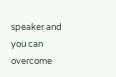speaker and you can overcome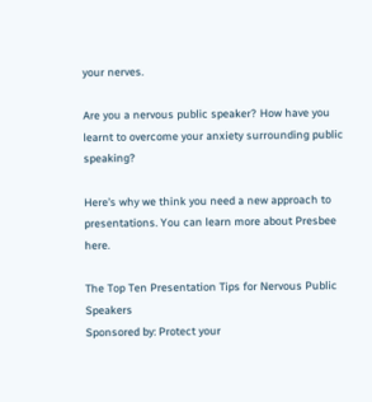your nerves.

Are you a nervous public speaker? How have you learnt to overcome your anxiety surrounding public speaking?

Here’s why we think you need a new approach to presentations. You can learn more about Presbee here.

The Top Ten Presentation Tips for Nervous Public Speakers
Sponsored by: Protect your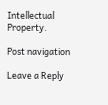Intellectual Property.

Post navigation

Leave a Reply